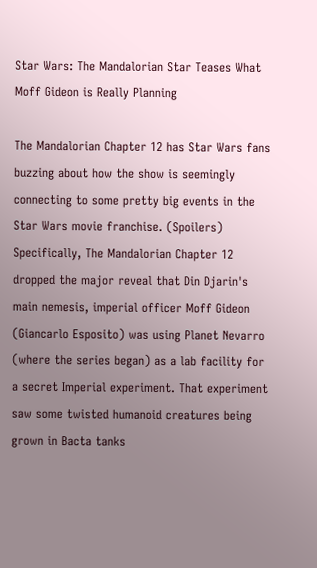Star Wars: The Mandalorian Star Teases What Moff Gideon is Really Planning

The Mandalorian Chapter 12 has Star Wars fans buzzing about how the show is seemingly connecting to some pretty big events in the Star Wars movie franchise. (Spoilers) Specifically, The Mandalorian Chapter 12 dropped the major reveal that Din Djarin's main nemesis, imperial officer Moff Gideon (Giancarlo Esposito) was using Planet Nevarro (where the series began) as a lab facility for a secret Imperial experiment. That experiment saw some twisted humanoid creatures being grown in Bacta tanks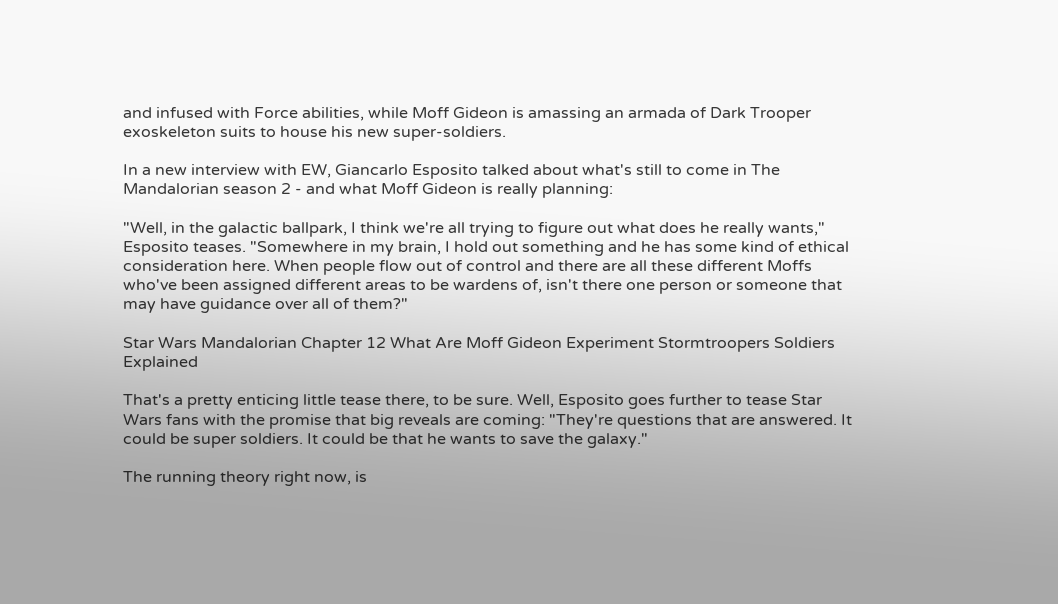and infused with Force abilities, while Moff Gideon is amassing an armada of Dark Trooper exoskeleton suits to house his new super-soldiers.

In a new interview with EW, Giancarlo Esposito talked about what's still to come in The Mandalorian season 2 - and what Moff Gideon is really planning:

"Well, in the galactic ballpark, I think we're all trying to figure out what does he really wants," Esposito teases. "Somewhere in my brain, I hold out something and he has some kind of ethical consideration here. When people flow out of control and there are all these different Moffs who've been assigned different areas to be wardens of, isn't there one person or someone that may have guidance over all of them?"

Star Wars Mandalorian Chapter 12 What Are Moff Gideon Experiment Stormtroopers Soldiers Explained

That's a pretty enticing little tease there, to be sure. Well, Esposito goes further to tease Star Wars fans with the promise that big reveals are coming: "They're questions that are answered. It could be super soldiers. It could be that he wants to save the galaxy."

The running theory right now, is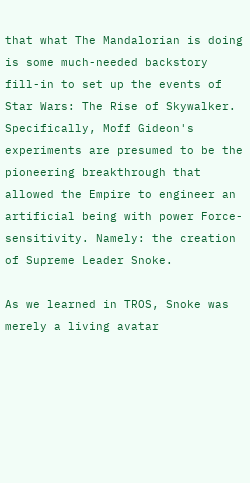that what The Mandalorian is doing is some much-needed backstory fill-in to set up the events of Star Wars: The Rise of Skywalker. Specifically, Moff Gideon's experiments are presumed to be the pioneering breakthrough that allowed the Empire to engineer an artificial being with power Force-sensitivity. Namely: the creation of Supreme Leader Snoke.

As we learned in TROS, Snoke was merely a living avatar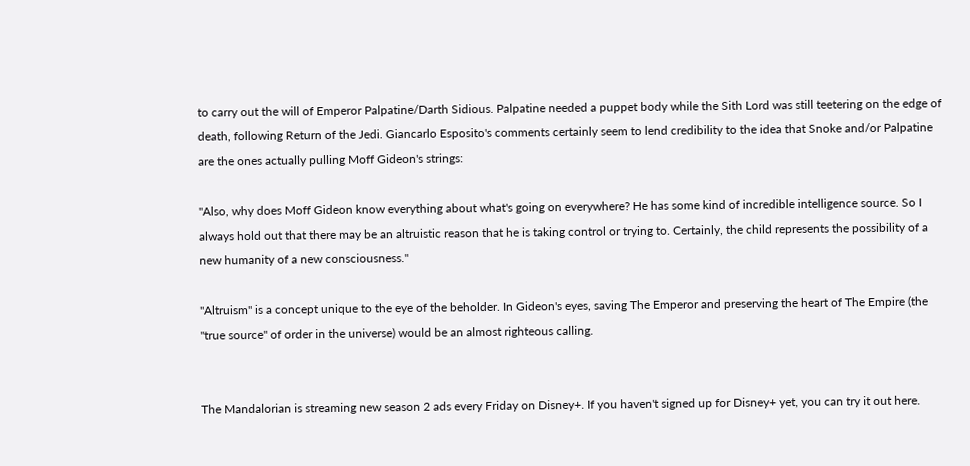to carry out the will of Emperor Palpatine/Darth Sidious. Palpatine needed a puppet body while the Sith Lord was still teetering on the edge of death, following Return of the Jedi. Giancarlo Esposito's comments certainly seem to lend credibility to the idea that Snoke and/or Palpatine are the ones actually pulling Moff Gideon's strings:

"Also, why does Moff Gideon know everything about what's going on everywhere? He has some kind of incredible intelligence source. So I always hold out that there may be an altruistic reason that he is taking control or trying to. Certainly, the child represents the possibility of a new humanity of a new consciousness."

"Altruism" is a concept unique to the eye of the beholder. In Gideon's eyes, saving The Emperor and preserving the heart of The Empire (the "true source" of order in the universe) would be an almost righteous calling.


The Mandalorian is streaming new season 2 ads every Friday on Disney+. If you haven't signed up for Disney+ yet, you can try it out here.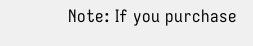Note: If you purchase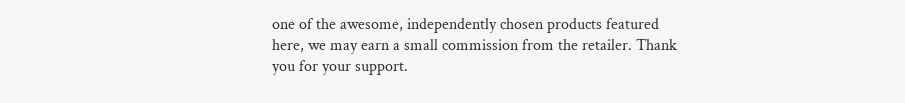one of the awesome, independently chosen products featured here, we may earn a small commission from the retailer. Thank you for your support.